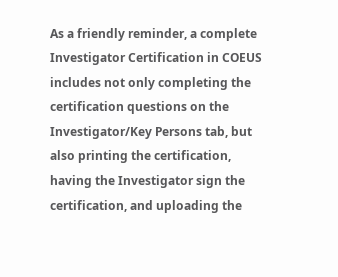As a friendly reminder, a complete Investigator Certification in COEUS includes not only completing the certification questions on the Investigator/Key Persons tab, but also printing the certification, having the Investigator sign the certification, and uploading the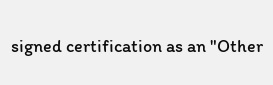signed certification as an "Other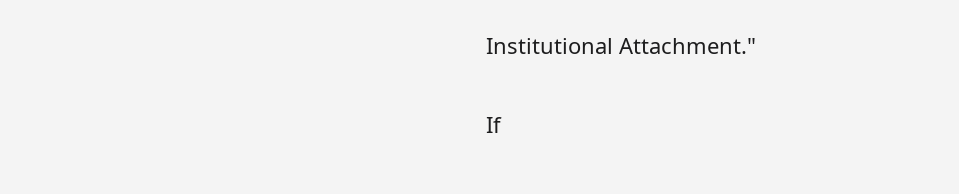Institutional Attachment."

If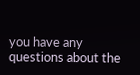you have any questions about the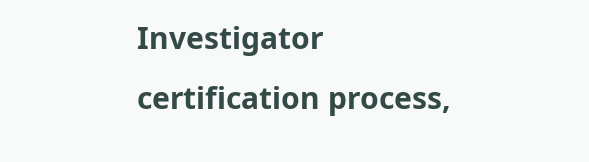Investigator certification process,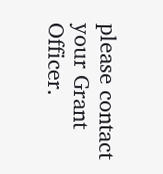please contact your Grant Officer.